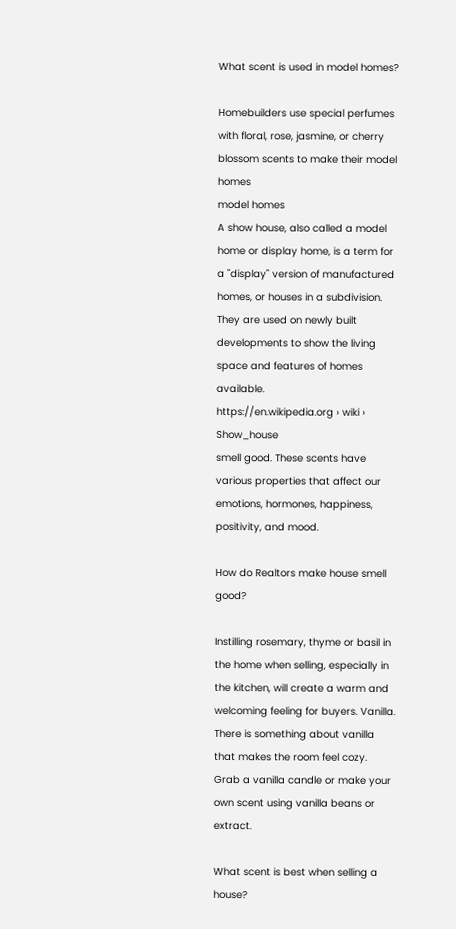What scent is used in model homes?

Homebuilders use special perfumes with floral, rose, jasmine, or cherry blossom scents to make their model homes
model homes
A show house, also called a model home or display home, is a term for a "display" version of manufactured homes, or houses in a subdivision. They are used on newly built developments to show the living space and features of homes available.
https://en.wikipedia.org › wiki › Show_house
smell good. These scents have various properties that affect our emotions, hormones, happiness, positivity, and mood.

How do Realtors make house smell good?

Instilling rosemary, thyme or basil in the home when selling, especially in the kitchen, will create a warm and welcoming feeling for buyers. Vanilla. There is something about vanilla that makes the room feel cozy. Grab a vanilla candle or make your own scent using vanilla beans or extract.

What scent is best when selling a house?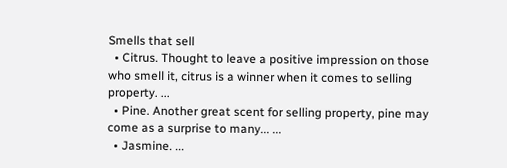Smells that sell
  • Citrus. Thought to leave a positive impression on those who smell it, citrus is a winner when it comes to selling property. ...
  • Pine. Another great scent for selling property, pine may come as a surprise to many... ...
  • Jasmine. ...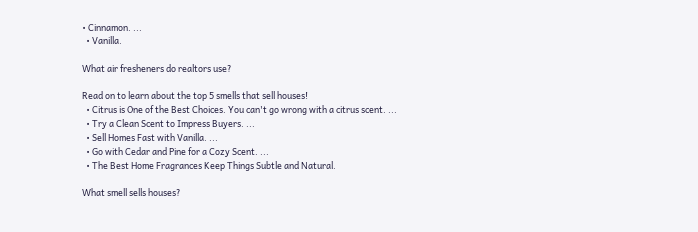• Cinnamon. ...
  • Vanilla.

What air fresheners do realtors use?

Read on to learn about the top 5 smells that sell houses!
  • Citrus is One of the Best Choices. You can't go wrong with a citrus scent. ...
  • Try a Clean Scent to Impress Buyers. ...
  • Sell Homes Fast with Vanilla. ...
  • Go with Cedar and Pine for a Cozy Scent. ...
  • The Best Home Fragrances Keep Things Subtle and Natural.

What smell sells houses?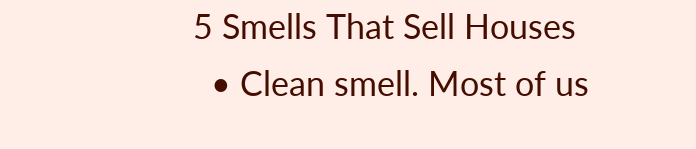5 Smells That Sell Houses
  • Clean smell. Most of us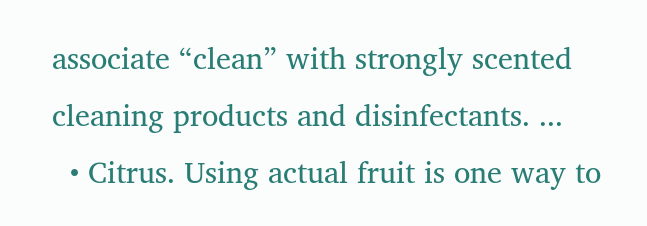associate “clean” with strongly scented cleaning products and disinfectants. ...
  • Citrus. Using actual fruit is one way to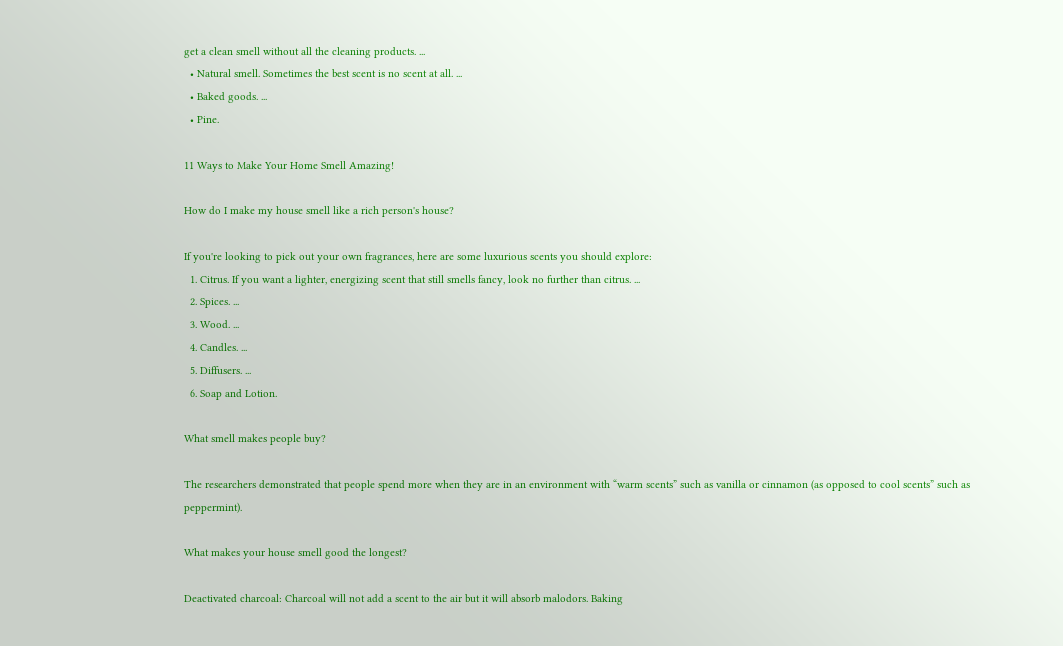get a clean smell without all the cleaning products. ...
  • Natural smell. Sometimes the best scent is no scent at all. ...
  • Baked goods. ...
  • Pine.

11 Ways to Make Your Home Smell Amazing!

How do I make my house smell like a rich person's house?

If you're looking to pick out your own fragrances, here are some luxurious scents you should explore:
  1. Citrus. If you want a lighter, energizing scent that still smells fancy, look no further than citrus. ...
  2. Spices. ...
  3. Wood. ...
  4. Candles. ...
  5. Diffusers. ...
  6. Soap and Lotion.

What smell makes people buy?

The researchers demonstrated that people spend more when they are in an environment with “warm scents” such as vanilla or cinnamon (as opposed to cool scents” such as peppermint).

What makes your house smell good the longest?

Deactivated charcoal: Charcoal will not add a scent to the air but it will absorb malodors. Baking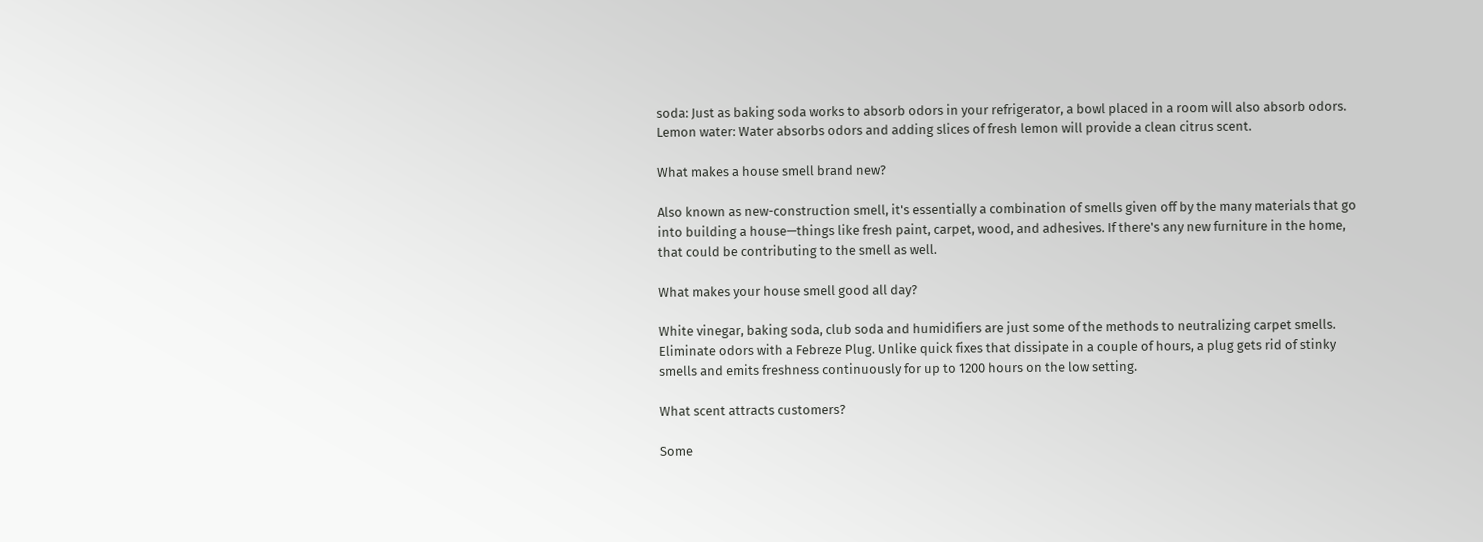soda: Just as baking soda works to absorb odors in your refrigerator, a bowl placed in a room will also absorb odors. Lemon water: Water absorbs odors and adding slices of fresh lemon will provide a clean citrus scent.

What makes a house smell brand new?

Also known as new-construction smell, it's essentially a combination of smells given off by the many materials that go into building a house—things like fresh paint, carpet, wood, and adhesives. If there's any new furniture in the home, that could be contributing to the smell as well.

What makes your house smell good all day?

White vinegar, baking soda, club soda and humidifiers are just some of the methods to neutralizing carpet smells. Eliminate odors with a Febreze Plug. Unlike quick fixes that dissipate in a couple of hours, a plug gets rid of stinky smells and emits freshness continuously for up to 1200 hours on the low setting.

What scent attracts customers?

Some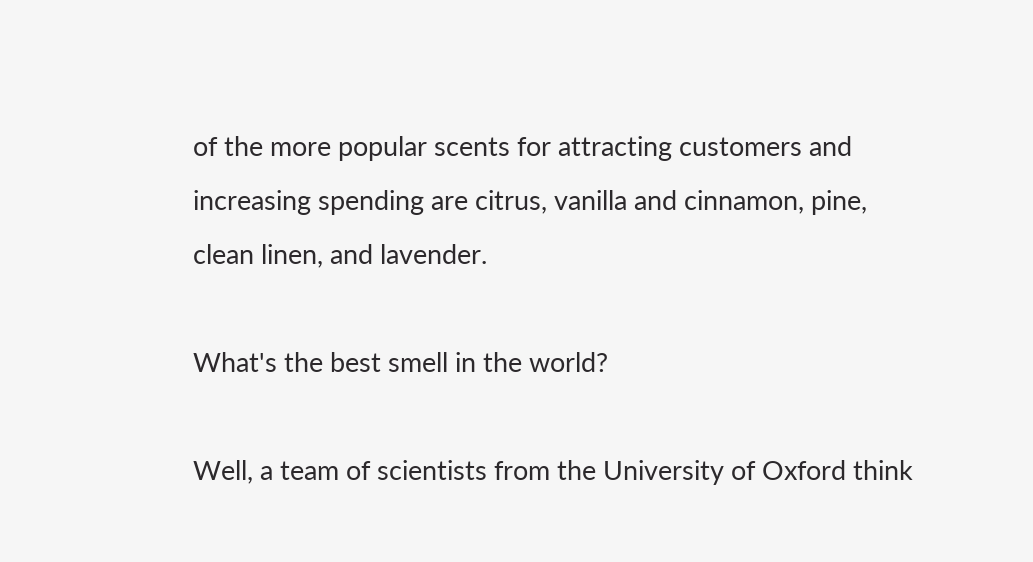of the more popular scents for attracting customers and increasing spending are citrus, vanilla and cinnamon, pine, clean linen, and lavender.

What's the best smell in the world?

Well, a team of scientists from the University of Oxford think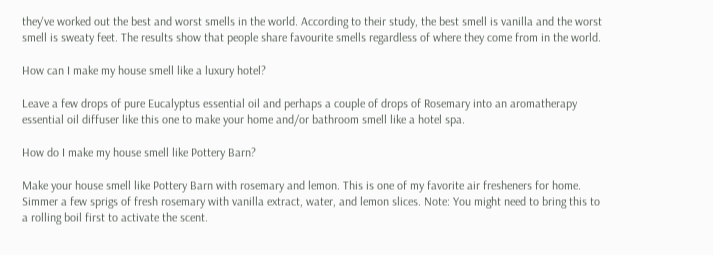they've worked out the best and worst smells in the world. According to their study, the best smell is vanilla and the worst smell is sweaty feet. The results show that people share favourite smells regardless of where they come from in the world.

How can I make my house smell like a luxury hotel?

Leave a few drops of pure Eucalyptus essential oil and perhaps a couple of drops of Rosemary into an aromatherapy essential oil diffuser like this one to make your home and/or bathroom smell like a hotel spa.

How do I make my house smell like Pottery Barn?

Make your house smell like Pottery Barn with rosemary and lemon. This is one of my favorite air fresheners for home. Simmer a few sprigs of fresh rosemary with vanilla extract, water, and lemon slices. Note: You might need to bring this to a rolling boil first to activate the scent.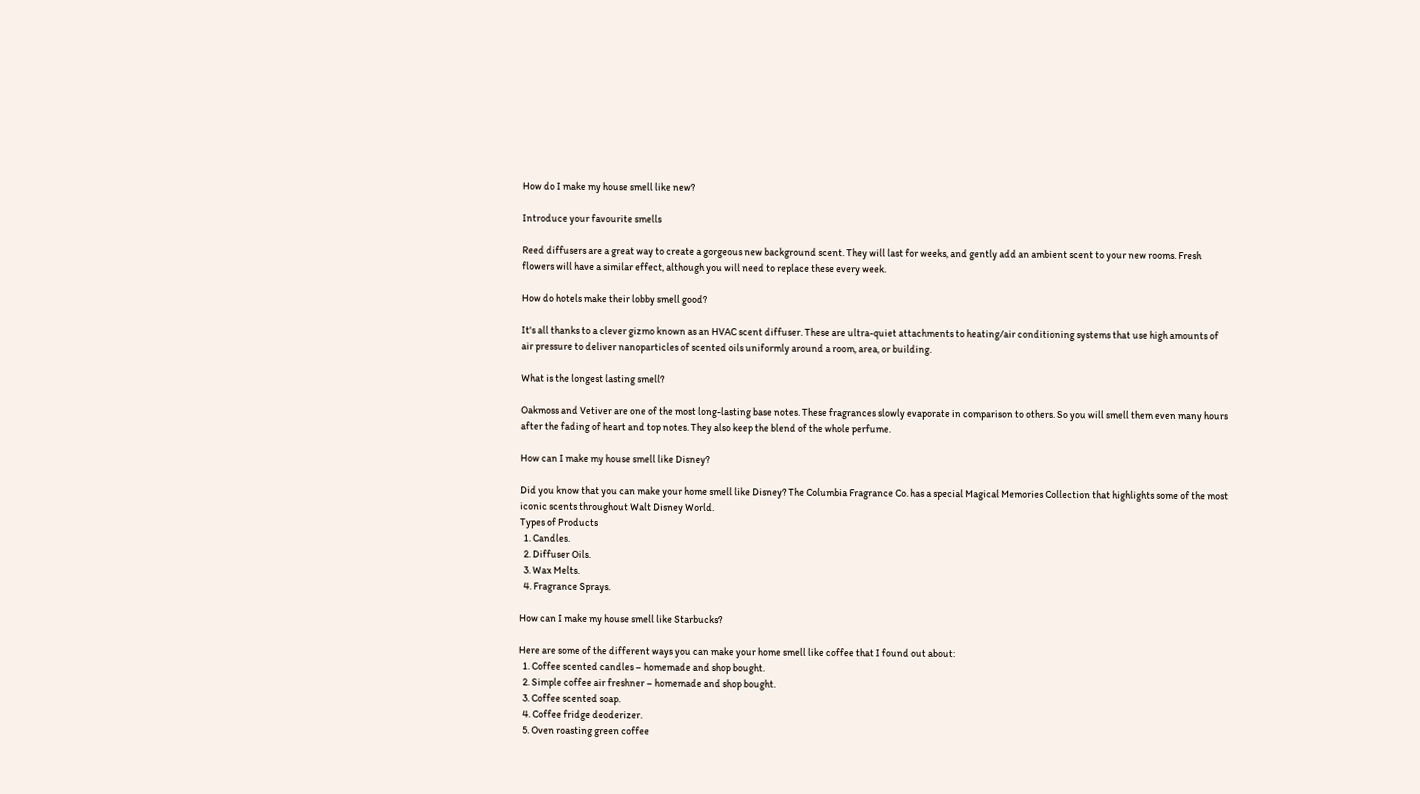How do I make my house smell like new?

Introduce your favourite smells

Reed diffusers are a great way to create a gorgeous new background scent. They will last for weeks, and gently add an ambient scent to your new rooms. Fresh flowers will have a similar effect, although you will need to replace these every week.

How do hotels make their lobby smell good?

It's all thanks to a clever gizmo known as an HVAC scent diffuser. These are ultra-quiet attachments to heating/air conditioning systems that use high amounts of air pressure to deliver nanoparticles of scented oils uniformly around a room, area, or building.

What is the longest lasting smell?

Oakmoss and Vetiver are one of the most long-lasting base notes. These fragrances slowly evaporate in comparison to others. So you will smell them even many hours after the fading of heart and top notes. They also keep the blend of the whole perfume.

How can I make my house smell like Disney?

Did you know that you can make your home smell like Disney? The Columbia Fragrance Co. has a special Magical Memories Collection that highlights some of the most iconic scents throughout Walt Disney World.
Types of Products
  1. Candles.
  2. Diffuser Oils.
  3. Wax Melts.
  4. Fragrance Sprays.

How can I make my house smell like Starbucks?

Here are some of the different ways you can make your home smell like coffee that I found out about:
  1. Coffee scented candles – homemade and shop bought.
  2. Simple coffee air freshner – homemade and shop bought.
  3. Coffee scented soap.
  4. Coffee fridge deoderizer.
  5. Oven roasting green coffee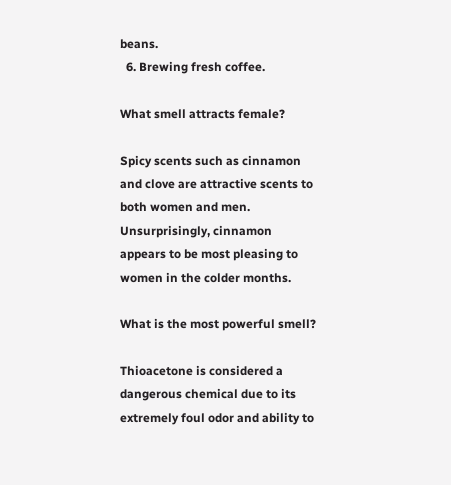beans.
  6. Brewing fresh coffee.

What smell attracts female?

Spicy scents such as cinnamon and clove are attractive scents to both women and men. Unsurprisingly, cinnamon appears to be most pleasing to women in the colder months.

What is the most powerful smell?

Thioacetone is considered a dangerous chemical due to its extremely foul odor and ability to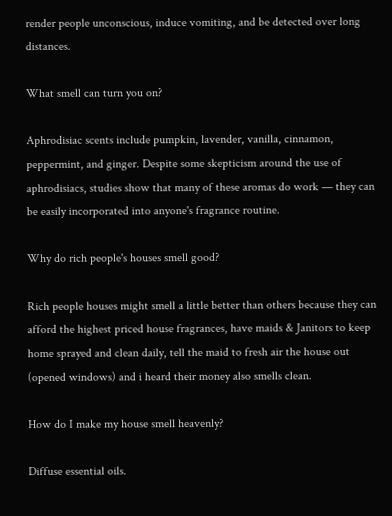render people unconscious, induce vomiting, and be detected over long distances.

What smell can turn you on?

Aphrodisiac scents include pumpkin, lavender, vanilla, cinnamon, peppermint, and ginger. Despite some skepticism around the use of aphrodisiacs, studies show that many of these aromas do work — they can be easily incorporated into anyone's fragrance routine.

Why do rich people's houses smell good?

Rich people houses might smell a little better than others because they can afford the highest priced house fragrances, have maids & Janitors to keep home sprayed and clean daily, tell the maid to fresh air the house out (opened windows) and i heard their money also smells clean.

How do I make my house smell heavenly?

Diffuse essential oils.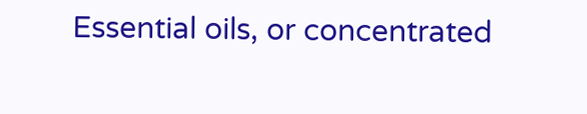Essential oils, or concentrated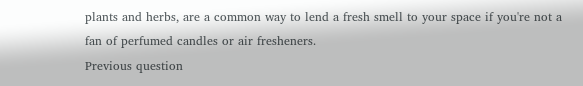plants and herbs, are a common way to lend a fresh smell to your space if you're not a fan of perfumed candles or air fresheners.
Previous question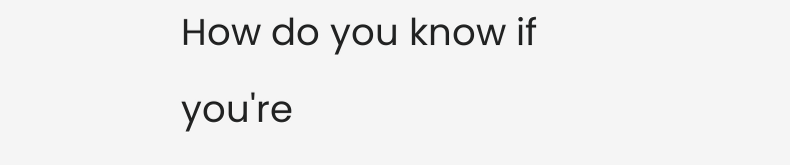How do you know if you're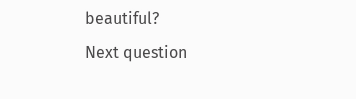beautiful?
Next question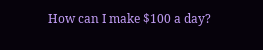How can I make $100 a day?